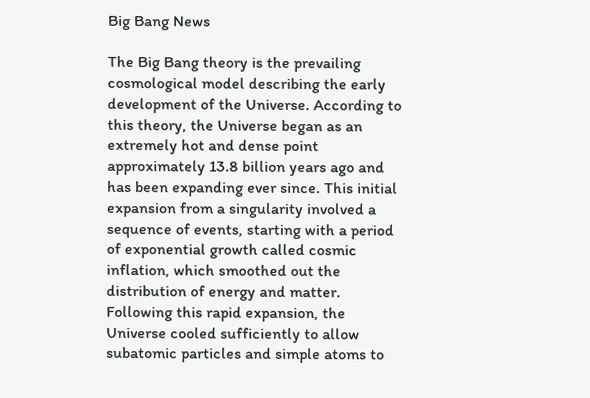Big Bang News

The Big Bang theory is the prevailing cosmological model describing the early development of the Universe. According to this theory, the Universe began as an extremely hot and dense point approximately 13.8 billion years ago and has been expanding ever since. This initial expansion from a singularity involved a sequence of events, starting with a period of exponential growth called cosmic inflation, which smoothed out the distribution of energy and matter. Following this rapid expansion, the Universe cooled sufficiently to allow subatomic particles and simple atoms to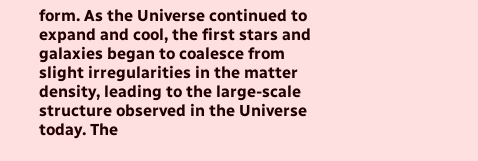form. As the Universe continued to expand and cool, the first stars and galaxies began to coalesce from slight irregularities in the matter density, leading to the large-scale structure observed in the Universe today. The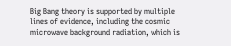Big Bang theory is supported by multiple lines of evidence, including the cosmic microwave background radiation, which is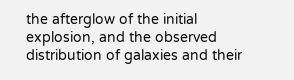the afterglow of the initial explosion, and the observed distribution of galaxies and their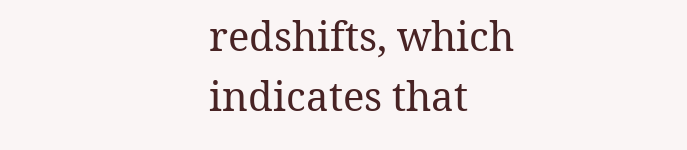redshifts, which indicates that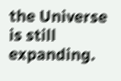the Universe is still expanding.